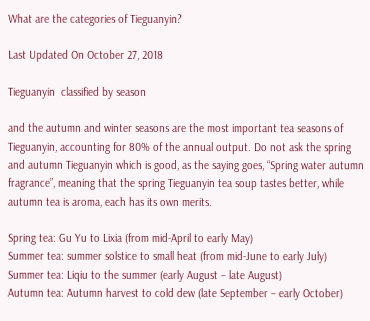What are the categories of Tieguanyin?

Last Updated On October 27, 2018

Tieguanyin  classified by season

and the autumn and winter seasons are the most important tea seasons of Tieguanyin, accounting for 80% of the annual output. Do not ask the spring and autumn Tieguanyin which is good, as the saying goes, “Spring water autumn fragrance”, meaning that the spring Tieguanyin tea soup tastes better, while autumn tea is aroma, each has its own merits.

Spring tea: Gu Yu to Lixia (from mid-April to early May)
Summer tea: summer solstice to small heat (from mid-June to early July)
Summer tea: Liqiu to the summer (early August – late August)
Autumn tea: Autumn harvest to cold dew (late September – early October)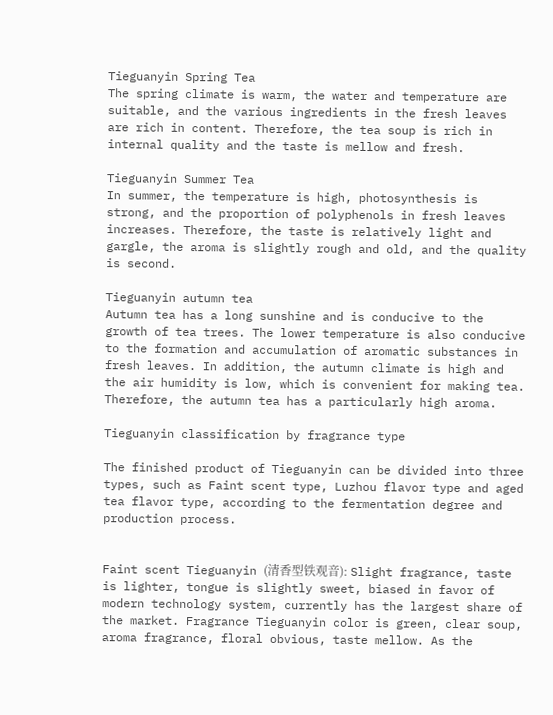Tieguanyin Spring Tea
The spring climate is warm, the water and temperature are suitable, and the various ingredients in the fresh leaves are rich in content. Therefore, the tea soup is rich in internal quality and the taste is mellow and fresh.

Tieguanyin Summer Tea
In summer, the temperature is high, photosynthesis is strong, and the proportion of polyphenols in fresh leaves increases. Therefore, the taste is relatively light and gargle, the aroma is slightly rough and old, and the quality is second.

Tieguanyin autumn tea
Autumn tea has a long sunshine and is conducive to the growth of tea trees. The lower temperature is also conducive to the formation and accumulation of aromatic substances in fresh leaves. In addition, the autumn climate is high and the air humidity is low, which is convenient for making tea. Therefore, the autumn tea has a particularly high aroma.

Tieguanyin classification by fragrance type

The finished product of Tieguanyin can be divided into three types, such as Faint scent type, Luzhou flavor type and aged tea flavor type, according to the fermentation degree and production process.


Faint scent Tieguanyin (清香型铁观音): Slight fragrance, taste is lighter, tongue is slightly sweet, biased in favor of modern technology system, currently has the largest share of the market. Fragrance Tieguanyin color is green, clear soup, aroma fragrance, floral obvious, taste mellow. As the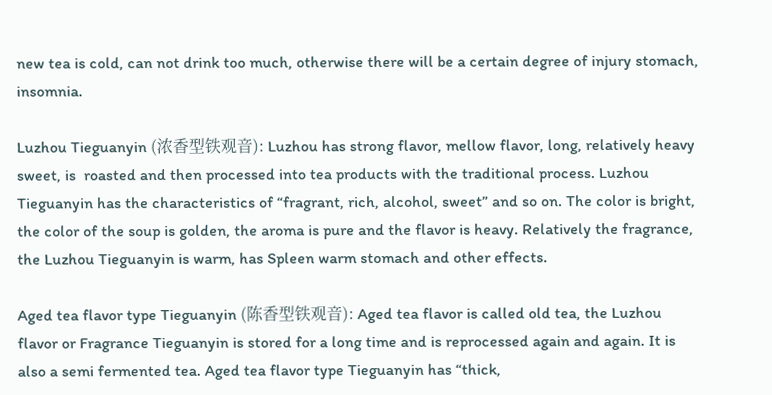new tea is cold, can not drink too much, otherwise there will be a certain degree of injury stomach, insomnia.

Luzhou Tieguanyin (浓香型铁观音): Luzhou has strong flavor, mellow flavor, long, relatively heavy sweet, is  roasted and then processed into tea products with the traditional process. Luzhou Tieguanyin has the characteristics of “fragrant, rich, alcohol, sweet” and so on. The color is bright, the color of the soup is golden, the aroma is pure and the flavor is heavy. Relatively the fragrance, the Luzhou Tieguanyin is warm, has Spleen warm stomach and other effects.

Aged tea flavor type Tieguanyin (陈香型铁观音): Aged tea flavor is called old tea, the Luzhou flavor or Fragrance Tieguanyin is stored for a long time and is reprocessed again and again. It is also a semi fermented tea. Aged tea flavor type Tieguanyin has “thick,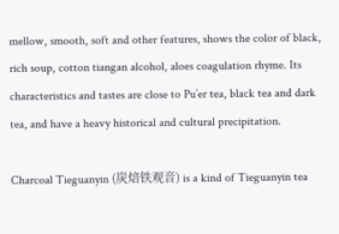mellow, smooth, soft and other features, shows the color of black, rich soup, cotton tiangan alcohol, aloes coagulation rhyme. Its characteristics and tastes are close to Pu’er tea, black tea and dark tea, and have a heavy historical and cultural precipitation.

Charcoal Tieguanyin (炭焙铁观音) is a kind of Tieguanyin tea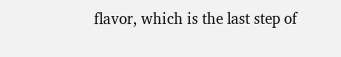flavor, which is the last step of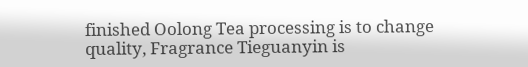finished Oolong Tea processing is to change quality, Fragrance Tieguanyin is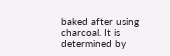baked after using charcoal. It is determined by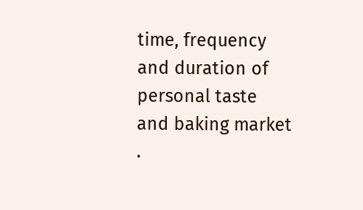time, frequency and duration of personal taste and baking market .